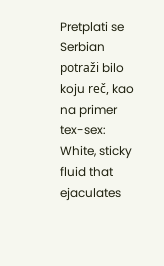Pretplati se Serbian
potraži bilo koju reč, kao na primer tex-sex:
White, sticky fluid that ejaculates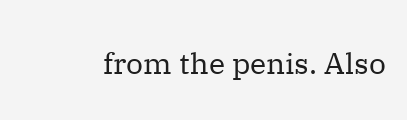from the penis. Also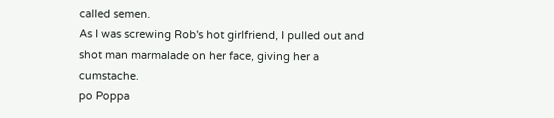called semen.
As I was screwing Rob's hot girlfriend, I pulled out and shot man marmalade on her face, giving her a cumstache.
po Poppa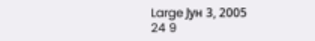Large Јун 3, 2005
24 9